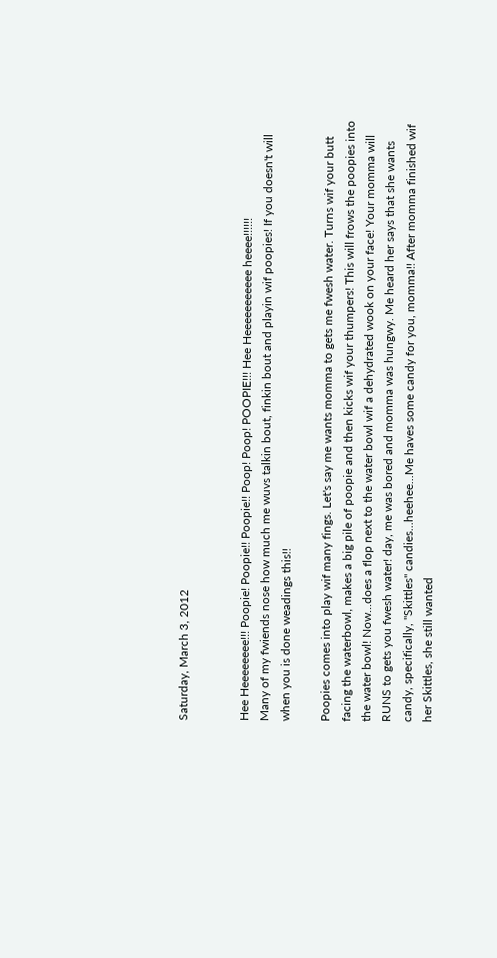Saturday, March 3, 2012


Hee Heeeeeeee!!! Poopie! Poopie!! Poopie!! Poop! Poop! POOPIE!!! Hee Heeeeeeeeeee heeee!!!!!!
Many of my fwiends nose how much me wuvs talkin bout, finkin bout and playin wif poopies! If you doesn't will when you is done weadings this!!

Poopies comes into play wif many fings. Let's say me wants momma to gets me fwesh water. Turns wif your butt facing the waterbowl, makes a big pile of poopie and then kicks wif your thumpers! This will frows the poopies into the water bowl! Now...does a flop next to the water bowl wif a dehydrated wook on your face! Your momma will RUNS to gets you fwesh water! day, me was bored and momma was hungwy. Me heard her says that she wants candy, specifically, "Skittles" candies...heehee...Me haves some candy for you, momma!! After momma finished wif her Skittles, she still wanted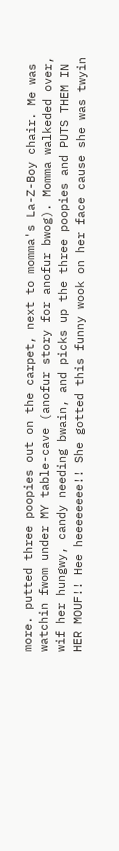more. putted three poopies out on the carpet, next to momma's La-Z-Boy chair. Me was watchin fwom under MY table-cave (anofur story for anofur bwog). Momma walkeded over, wif her hungwy, candy needing bwain, and picks up the three poopies and PUTS THEM IN HER MOUF!! Hee heeeeeeee!! She gotted this funny wook on her face cause she was twyin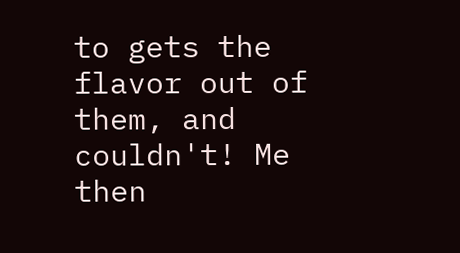to gets the flavor out of them, and couldn't! Me then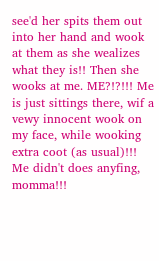see'd her spits them out into her hand and wook at them as she wealizes what they is!! Then she wooks at me. ME?!?!!! Me is just sittings there, wif a vewy innocent wook on my face, while wooking extra coot (as usual)!!! Me didn't does anyfing, momma!!!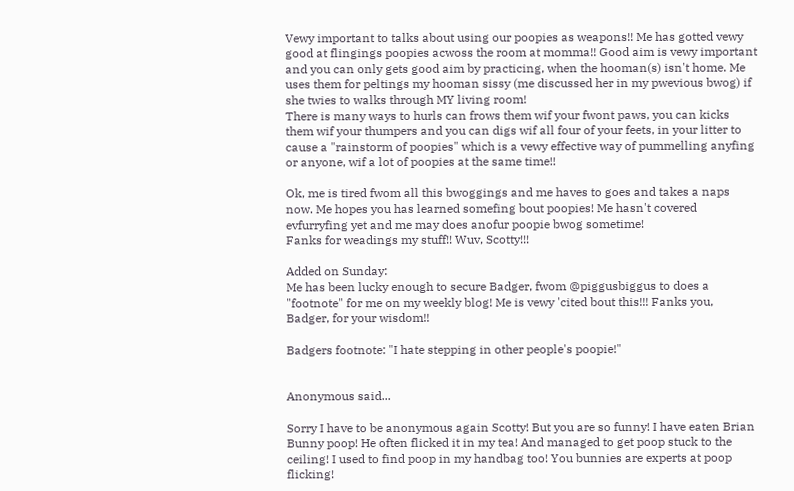Vewy important to talks about using our poopies as weapons!! Me has gotted vewy good at flingings poopies acwoss the room at momma!! Good aim is vewy important and you can only gets good aim by practicing, when the hooman(s) isn't home. Me uses them for peltings my hooman sissy (me discussed her in my pwevious bwog) if she twies to walks through MY living room!
There is many ways to hurls can frows them wif your fwont paws, you can kicks them wif your thumpers and you can digs wif all four of your feets, in your litter to cause a "rainstorm of poopies" which is a vewy effective way of pummelling anyfing or anyone, wif a lot of poopies at the same time!!

Ok, me is tired fwom all this bwoggings and me haves to goes and takes a naps now. Me hopes you has learned somefing bout poopies! Me hasn't covered evfurryfing yet and me may does anofur poopie bwog sometime!
Fanks for weadings my stuff!! Wuv, Scotty!!!

Added on Sunday:
Me has been lucky enough to secure Badger, fwom @piggusbiggus to does a "footnote" for me on my weekly blog! Me is vewy 'cited bout this!!! Fanks you, Badger, for your wisdom!!

Badgers footnote: "I hate stepping in other people's poopie!"


Anonymous said...

Sorry I have to be anonymous again Scotty! But you are so funny! I have eaten Brian Bunny poop! He often flicked it in my tea! And managed to get poop stuck to the ceiling! I used to find poop in my handbag too! You bunnies are experts at poop flicking!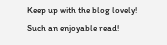Keep up with the blog lovely! Such an enjoyable read!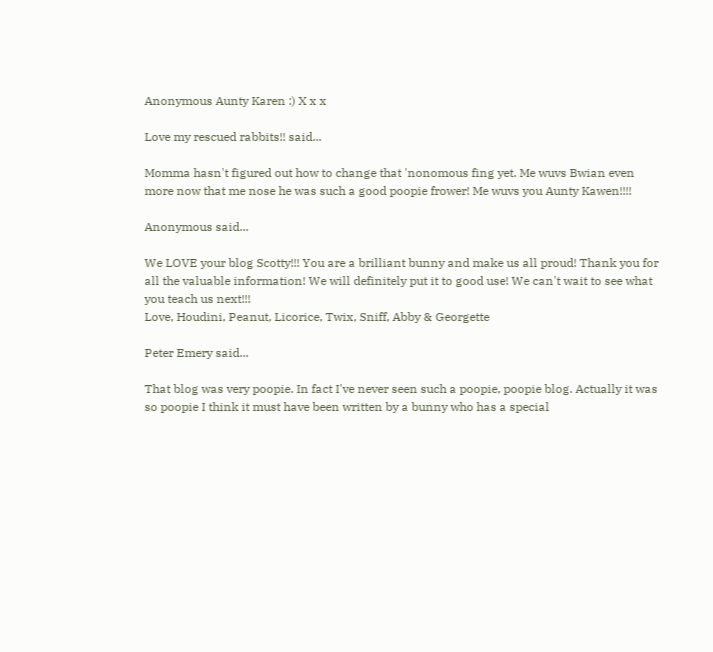Anonymous Aunty Karen :) X x x

Love my rescued rabbits!! said...

Momma hasn't figured out how to change that 'nonomous fing yet. Me wuvs Bwian even more now that me nose he was such a good poopie frower! Me wuvs you Aunty Kawen!!!!

Anonymous said...

We LOVE your blog Scotty!!! You are a brilliant bunny and make us all proud! Thank you for all the valuable information! We will definitely put it to good use! We can't wait to see what you teach us next!!!
Love, Houdini, Peanut, Licorice, Twix, Sniff, Abby & Georgette

Peter Emery said...

That blog was very poopie. In fact I've never seen such a poopie, poopie blog. Actually it was so poopie I think it must have been written by a bunny who has a special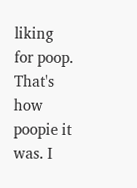liking for poop. That's how poopie it was. I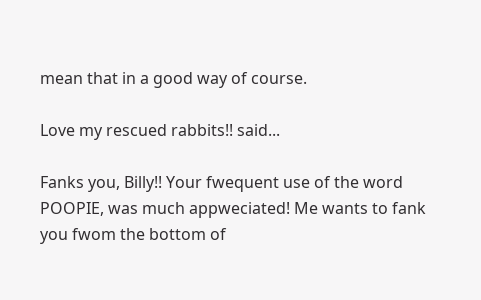mean that in a good way of course.

Love my rescued rabbits!! said...

Fanks you, Billy!! Your fwequent use of the word POOPIE, was much appweciated! Me wants to fank you fwom the bottom of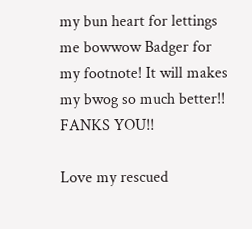my bun heart for lettings me bowwow Badger for my footnote! It will makes my bwog so much better!! FANKS YOU!!

Love my rescued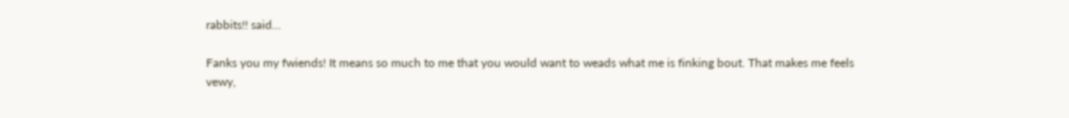rabbits!! said...

Fanks you my fwiends! It means so much to me that you would want to weads what me is finking bout. That makes me feels vewy,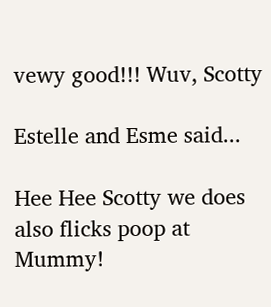vewy good!!! Wuv, Scotty

Estelle and Esme said...

Hee Hee Scotty we does also flicks poop at Mummy!